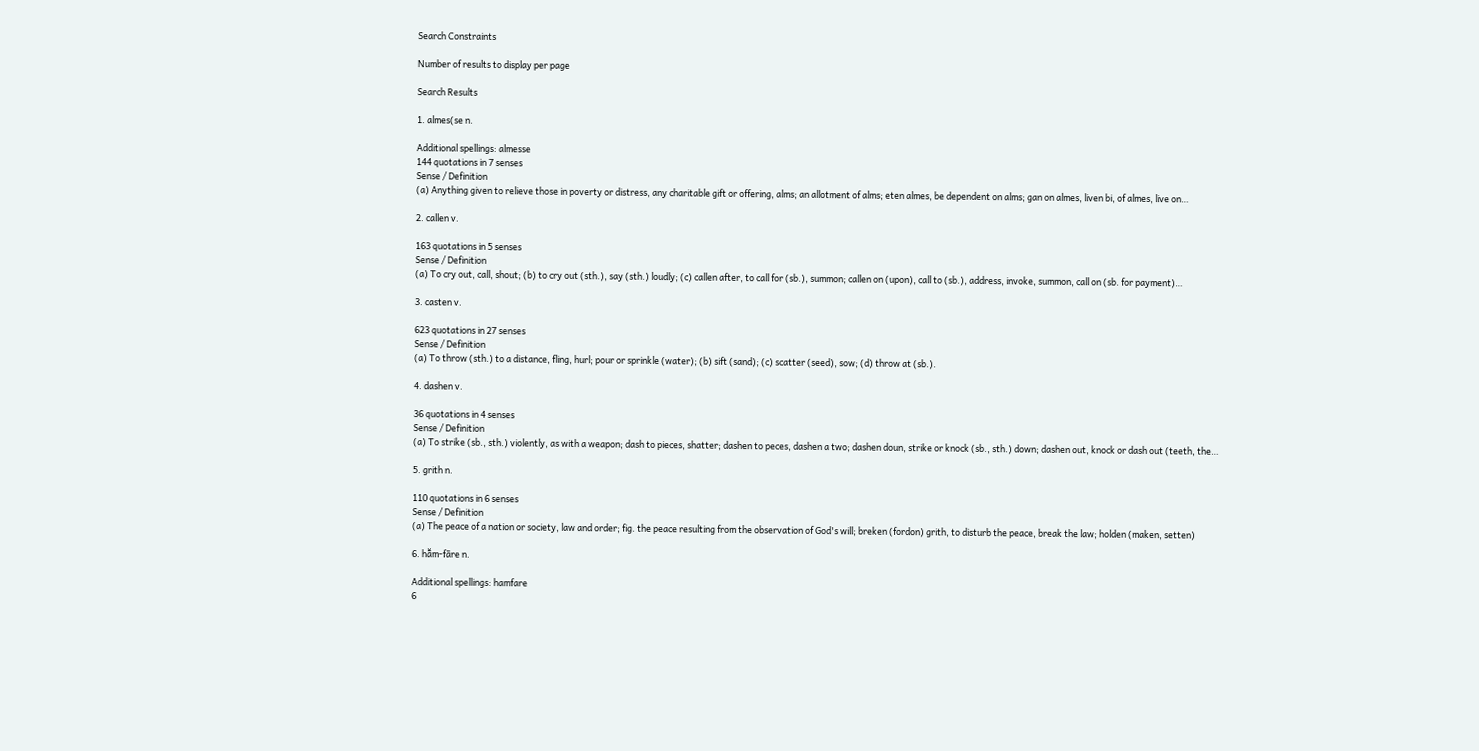Search Constraints

Number of results to display per page

Search Results

1. almes(se n.

Additional spellings: almesse
144 quotations in 7 senses
Sense / Definition
(a) Anything given to relieve those in poverty or distress, any charitable gift or offering, alms; an allotment of alms; eten almes, be dependent on alms; gan on almes, liven bi, of almes, live on…

2. callen v.

163 quotations in 5 senses
Sense / Definition
(a) To cry out, call, shout; (b) to cry out (sth.), say (sth.) loudly; (c) callen after, to call for (sb.), summon; callen on (upon), call to (sb.), address, invoke, summon, call on (sb. for payment)…

3. casten v.

623 quotations in 27 senses
Sense / Definition
(a) To throw (sth.) to a distance, fling, hurl; pour or sprinkle (water); (b) sift (sand); (c) scatter (seed), sow; (d) throw at (sb.).

4. dashen v.

36 quotations in 4 senses
Sense / Definition
(a) To strike (sb., sth.) violently, as with a weapon; dash to pieces, shatter; dashen to peces, dashen a two; dashen doun, strike or knock (sb., sth.) down; dashen out, knock or dash out (teeth, the…

5. grith n.

110 quotations in 6 senses
Sense / Definition
(a) The peace of a nation or society, law and order; fig. the peace resulting from the observation of God's will; breken (fordon) grith, to disturb the peace, break the law; holden (maken, setten)

6. hā̆m-fāre n.

Additional spellings: hamfare
6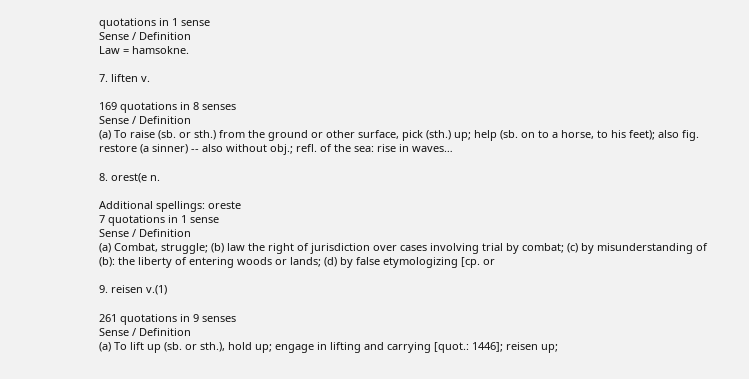quotations in 1 sense
Sense / Definition
Law = hamsokne.

7. liften v.

169 quotations in 8 senses
Sense / Definition
(a) To raise (sb. or sth.) from the ground or other surface, pick (sth.) up; help (sb. on to a horse, to his feet); also fig. restore (a sinner) -- also without obj.; refl. of the sea: rise in waves…

8. orest(e n.

Additional spellings: oreste
7 quotations in 1 sense
Sense / Definition
(a) Combat, struggle; (b) law the right of jurisdiction over cases involving trial by combat; (c) by misunderstanding of (b): the liberty of entering woods or lands; (d) by false etymologizing [cp. or

9. reisen v.(1)

261 quotations in 9 senses
Sense / Definition
(a) To lift up (sb. or sth.), hold up; engage in lifting and carrying [quot.: 1446]; reisen up;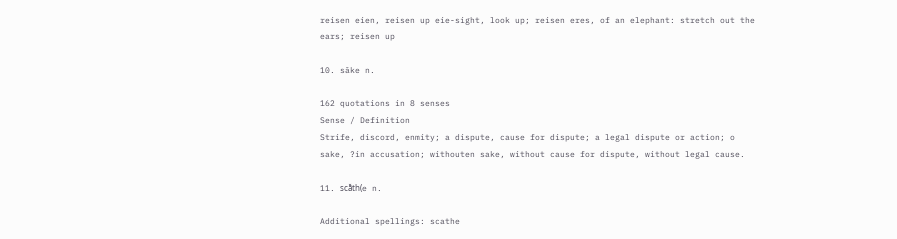reisen eien, reisen up eie-sight, look up; reisen eres, of an elephant: stretch out the ears; reisen up

10. sāke n.

162 quotations in 8 senses
Sense / Definition
Strife, discord, enmity; a dispute, cause for dispute; a legal dispute or action; o sake, ?in accusation; withouten sake, without cause for dispute, without legal cause.

11. scā̆th(e n.

Additional spellings: scathe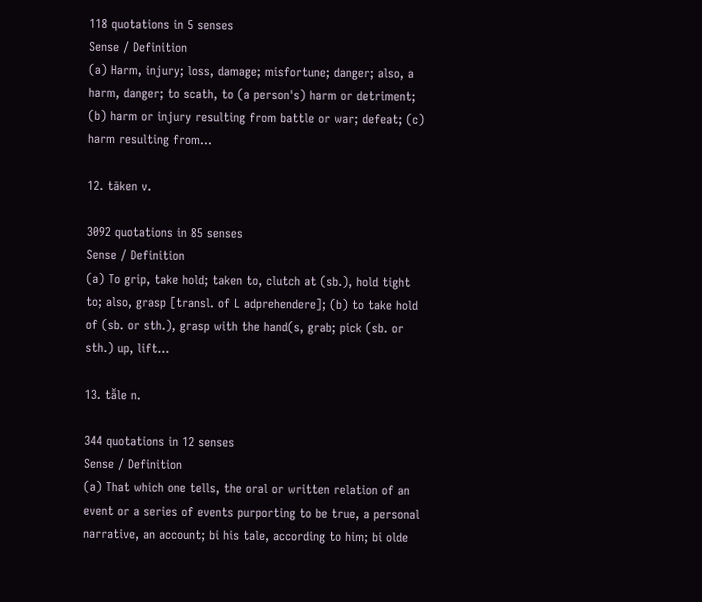118 quotations in 5 senses
Sense / Definition
(a) Harm, injury; loss, damage; misfortune; danger; also, a harm, danger; to scath, to (a person's) harm or detriment; (b) harm or injury resulting from battle or war; defeat; (c) harm resulting from…

12. tāken v.

3092 quotations in 85 senses
Sense / Definition
(a) To grip, take hold; taken to, clutch at (sb.), hold tight to; also, grasp [transl. of L adprehendere]; (b) to take hold of (sb. or sth.), grasp with the hand(s, grab; pick (sb. or sth.) up, lift…

13. tā̆le n.

344 quotations in 12 senses
Sense / Definition
(a) That which one tells, the oral or written relation of an event or a series of events purporting to be true, a personal narrative, an account; bi his tale, according to him; bi olde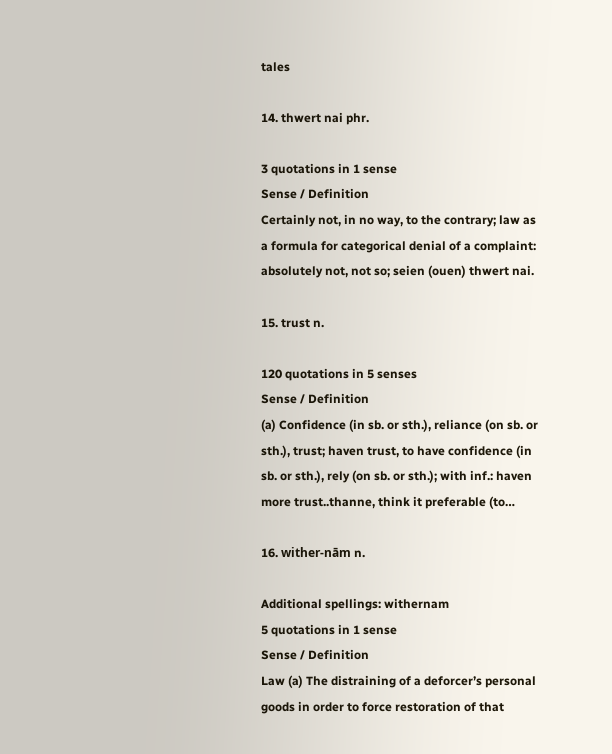tales

14. thwert nai phr.

3 quotations in 1 sense
Sense / Definition
Certainly not, in no way, to the contrary; law as a formula for categorical denial of a complaint: absolutely not, not so; seien (ouen) thwert nai.

15. trust n.

120 quotations in 5 senses
Sense / Definition
(a) Confidence (in sb. or sth.), reliance (on sb. or sth.), trust; haven trust, to have confidence (in sb. or sth.), rely (on sb. or sth.); with inf.: haven more trust..thanne, think it preferable (to…

16. wither-nām n.

Additional spellings: withernam
5 quotations in 1 sense
Sense / Definition
Law (a) The distraining of a deforcer’s personal goods in order to force restoration of that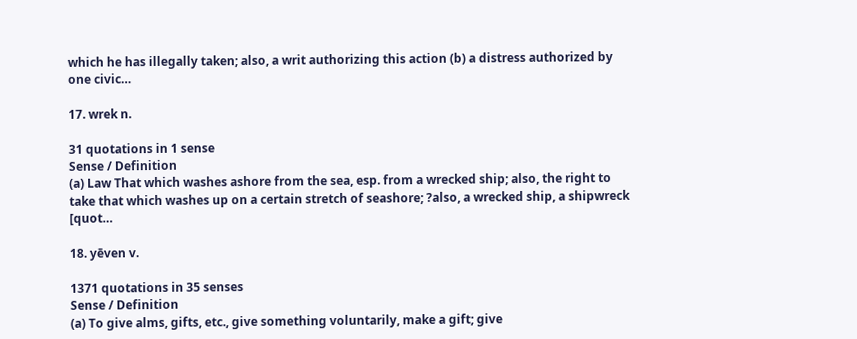which he has illegally taken; also, a writ authorizing this action (b) a distress authorized by one civic…

17. wrek n.

31 quotations in 1 sense
Sense / Definition
(a) Law That which washes ashore from the sea, esp. from a wrecked ship; also, the right to take that which washes up on a certain stretch of seashore; ?also, a wrecked ship, a shipwreck [quot…

18. yēven v.

1371 quotations in 35 senses
Sense / Definition
(a) To give alms, gifts, etc., give something voluntarily, make a gift; give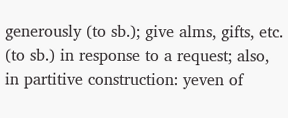generously (to sb.); give alms, gifts, etc. (to sb.) in response to a request; also, in partitive construction: yeven of